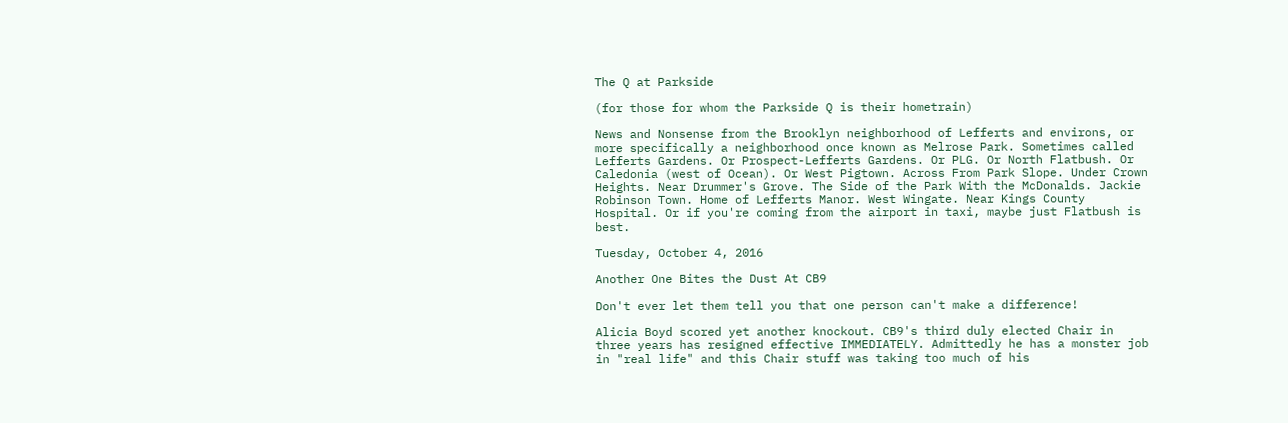The Q at Parkside

(for those for whom the Parkside Q is their hometrain)

News and Nonsense from the Brooklyn neighborhood of Lefferts and environs, or more specifically a neighborhood once known as Melrose Park. Sometimes called Lefferts Gardens. Or Prospect-Lefferts Gardens. Or PLG. Or North Flatbush. Or Caledonia (west of Ocean). Or West Pigtown. Across From Park Slope. Under Crown Heights. Near Drummer's Grove. The Side of the Park With the McDonalds. Jackie Robinson Town. Home of Lefferts Manor. West Wingate. Near Kings County Hospital. Or if you're coming from the airport in taxi, maybe just Flatbush is best.

Tuesday, October 4, 2016

Another One Bites the Dust At CB9

Don't ever let them tell you that one person can't make a difference!

Alicia Boyd scored yet another knockout. CB9's third duly elected Chair in three years has resigned effective IMMEDIATELY. Admittedly he has a monster job in "real life" and this Chair stuff was taking too much of his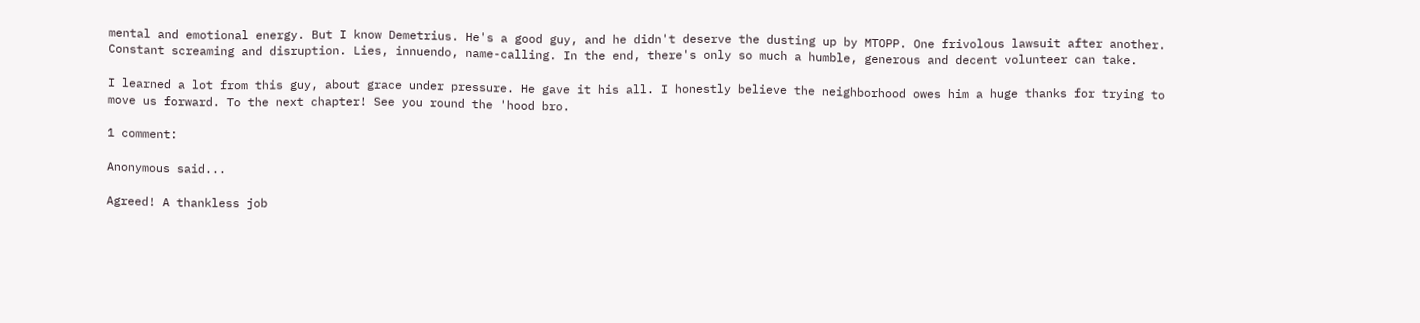mental and emotional energy. But I know Demetrius. He's a good guy, and he didn't deserve the dusting up by MTOPP. One frivolous lawsuit after another. Constant screaming and disruption. Lies, innuendo, name-calling. In the end, there's only so much a humble, generous and decent volunteer can take.

I learned a lot from this guy, about grace under pressure. He gave it his all. I honestly believe the neighborhood owes him a huge thanks for trying to move us forward. To the next chapter! See you round the 'hood bro.

1 comment:

Anonymous said...

Agreed! A thankless job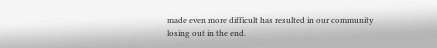made even more difficult has resulted in our community losing out in the end.